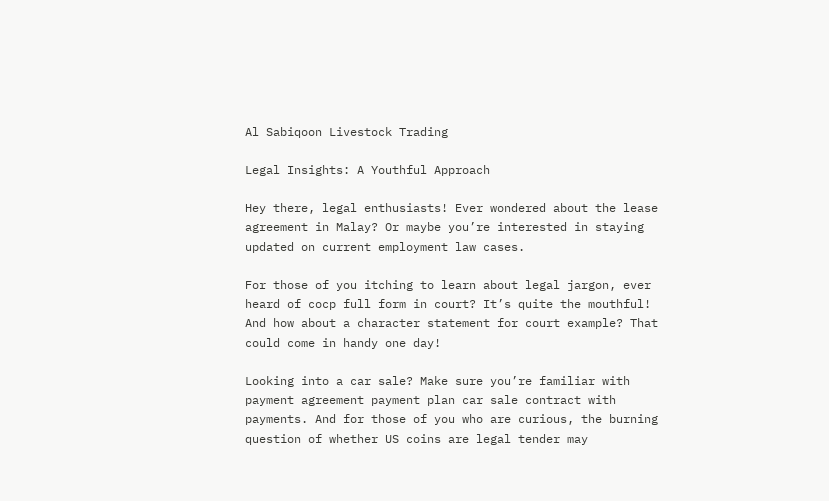Al Sabiqoon Livestock Trading

Legal Insights: A Youthful Approach

Hey there, legal enthusiasts! Ever wondered about the lease agreement in Malay? Or maybe you’re interested in staying updated on current employment law cases.

For those of you itching to learn about legal jargon, ever heard of cocp full form in court? It’s quite the mouthful! And how about a character statement for court example? That could come in handy one day!

Looking into a car sale? Make sure you’re familiar with payment agreement payment plan car sale contract with payments. And for those of you who are curious, the burning question of whether US coins are legal tender may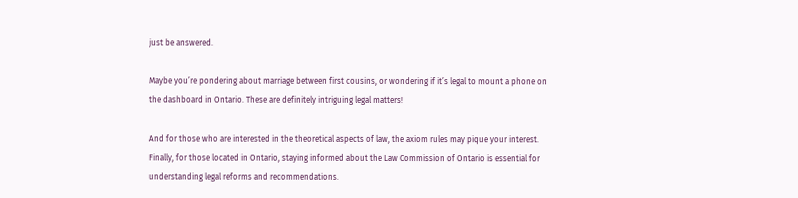just be answered.

Maybe you’re pondering about marriage between first cousins, or wondering if it’s legal to mount a phone on the dashboard in Ontario. These are definitely intriguing legal matters!

And for those who are interested in the theoretical aspects of law, the axiom rules may pique your interest. Finally, for those located in Ontario, staying informed about the Law Commission of Ontario is essential for understanding legal reforms and recommendations.